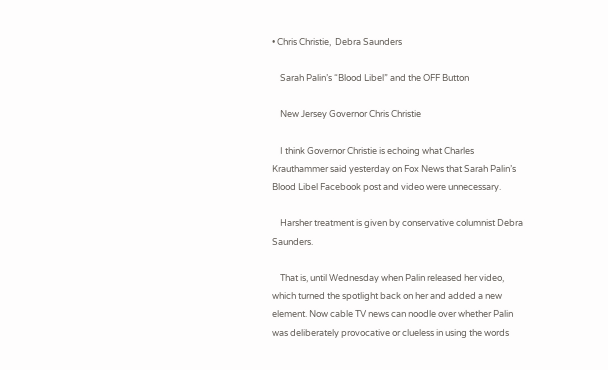• Chris Christie,  Debra Saunders

    Sarah Palin’s “Blood Libel” and the OFF Button

    New Jersey Governor Chris Christie

    I think Governor Christie is echoing what Charles Krauthammer said yesterday on Fox News that Sarah Palin’s Blood Libel Facebook post and video were unnecessary.

    Harsher treatment is given by conservative columnist Debra Saunders.

    That is, until Wednesday when Palin released her video, which turned the spotlight back on her and added a new element. Now cable TV news can noodle over whether Palin was deliberately provocative or clueless in using the words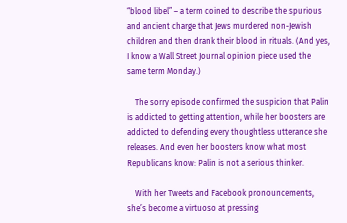“blood libel” – a term coined to describe the spurious and ancient charge that Jews murdered non-Jewish children and then drank their blood in rituals. (And yes, I know a Wall Street Journal opinion piece used the same term Monday.)

    The sorry episode confirmed the suspicion that Palin is addicted to getting attention, while her boosters are addicted to defending every thoughtless utterance she releases. And even her boosters know what most Republicans know: Palin is not a serious thinker.

    With her Tweets and Facebook pronouncements, she’s become a virtuoso at pressing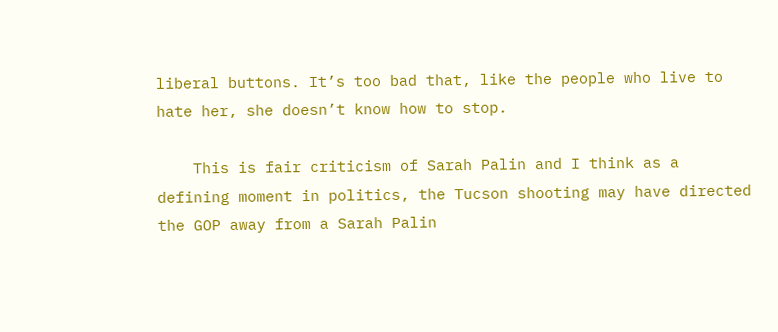liberal buttons. It’s too bad that, like the people who live to hate her, she doesn’t know how to stop.

    This is fair criticism of Sarah Palin and I think as a defining moment in politics, the Tucson shooting may have directed the GOP away from a Sarah Palin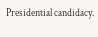Presidential candidacy.